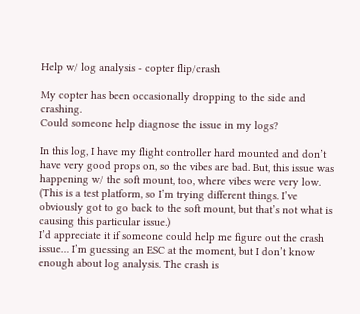Help w/ log analysis - copter flip/crash

My copter has been occasionally dropping to the side and crashing.
Could someone help diagnose the issue in my logs?

In this log, I have my flight controller hard mounted and don’t have very good props on, so the vibes are bad. But, this issue was happening w/ the soft mount, too, where vibes were very low. (This is a test platform, so I’m trying different things. I’ve obviously got to go back to the soft mount, but that’s not what is causing this particular issue.)
I’d appreciate it if someone could help me figure out the crash issue… I’m guessing an ESC at the moment, but I don’t know enough about log analysis. The crash is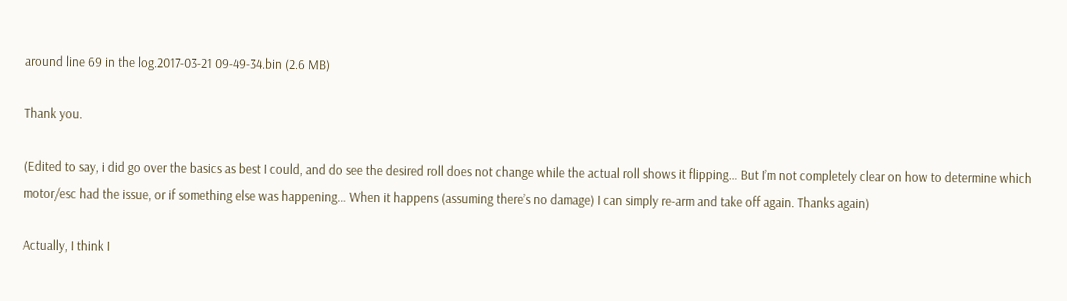around line 69 in the log.2017-03-21 09-49-34.bin (2.6 MB)

Thank you.

(Edited to say, i did go over the basics as best I could, and do see the desired roll does not change while the actual roll shows it flipping… But I’m not completely clear on how to determine which motor/esc had the issue, or if something else was happening… When it happens (assuming there’s no damage) I can simply re-arm and take off again. Thanks again)

Actually, I think I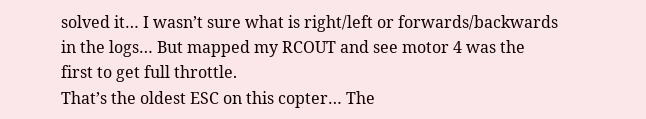solved it… I wasn’t sure what is right/left or forwards/backwards in the logs… But mapped my RCOUT and see motor 4 was the first to get full throttle.
That’s the oldest ESC on this copter… The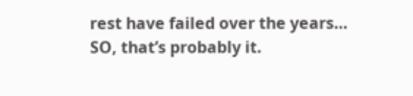rest have failed over the years… SO, that’s probably it.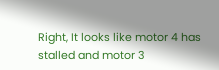Right, It looks like motor 4 has stalled and motor 3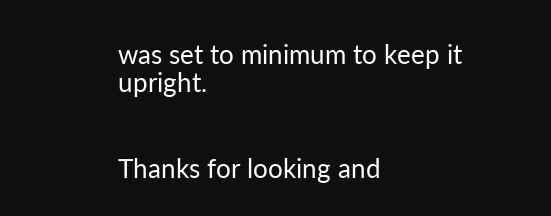was set to minimum to keep it upright.


Thanks for looking and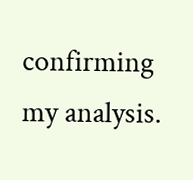confirming my analysis.